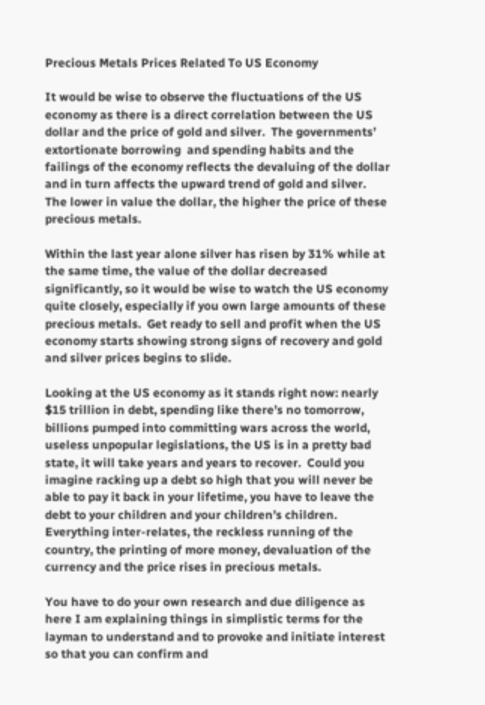Precious Metals Prices Related To US Economy

It would be wise to observe the fluctuations of the US economy as there is a direct correlation between the US dollar and the price of gold and silver.  The governments’ extortionate borrowing  and spending habits and the failings of the economy reflects the devaluing of the dollar and in turn affects the upward trend of gold and silver.  The lower in value the dollar, the higher the price of these precious metals.

Within the last year alone silver has risen by 31% while at the same time, the value of the dollar decreased significantly, so it would be wise to watch the US economy quite closely, especially if you own large amounts of these precious metals.  Get ready to sell and profit when the US economy starts showing strong signs of recovery and gold and silver prices begins to slide.

Looking at the US economy as it stands right now: nearly $15 trillion in debt, spending like there’s no tomorrow, billions pumped into committing wars across the world, useless unpopular legislations, the US is in a pretty bad state, it will take years and years to recover.  Could you imagine racking up a debt so high that you will never be able to pay it back in your lifetime, you have to leave the debt to your children and your children’s children.  Everything inter-relates, the reckless running of the country, the printing of more money, devaluation of the currency and the price rises in precious metals.

You have to do your own research and due diligence as here I am explaining things in simplistic terms for the layman to understand and to provoke and initiate interest so that you can confirm and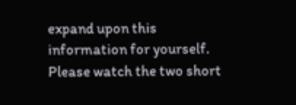expand upon this information for yourself.  Please watch the two short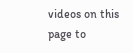videos on this page to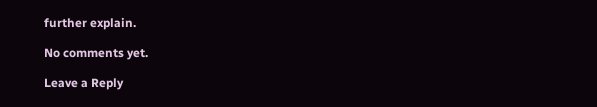further explain.

No comments yet.

Leave a Reply